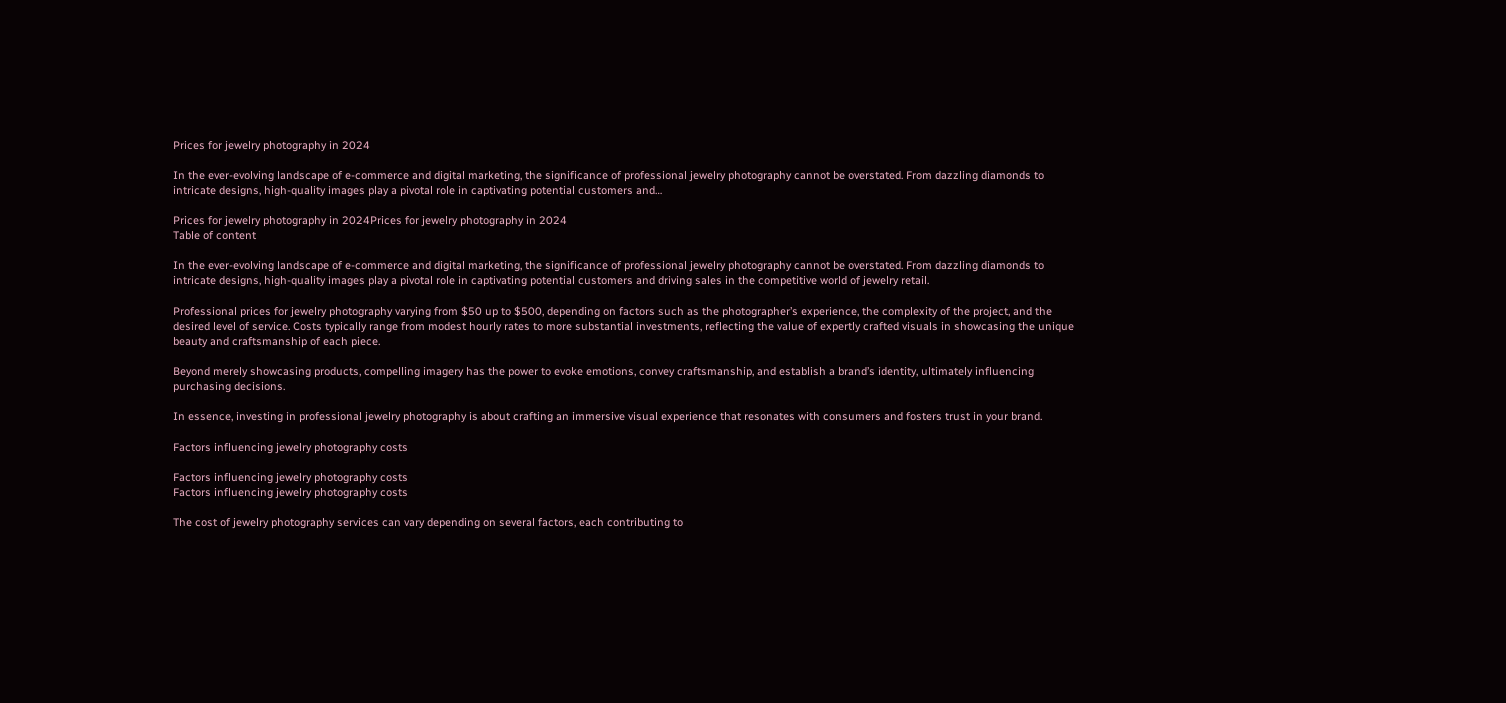Prices for jewelry photography in 2024

In the ever-evolving landscape of e-commerce and digital marketing, the significance of professional jewelry photography cannot be overstated. From dazzling diamonds to intricate designs, high-quality images play a pivotal role in captivating potential customers and…

Prices for jewelry photography in 2024Prices for jewelry photography in 2024
Table of content

In the ever-evolving landscape of e-commerce and digital marketing, the significance of professional jewelry photography cannot be overstated. From dazzling diamonds to intricate designs, high-quality images play a pivotal role in captivating potential customers and driving sales in the competitive world of jewelry retail.

Professional prices for jewelry photography varying from $50 up to $500, depending on factors such as the photographer’s experience, the complexity of the project, and the desired level of service. Costs typically range from modest hourly rates to more substantial investments, reflecting the value of expertly crafted visuals in showcasing the unique beauty and craftsmanship of each piece.

Beyond merely showcasing products, compelling imagery has the power to evoke emotions, convey craftsmanship, and establish a brand’s identity, ultimately influencing purchasing decisions.

In essence, investing in professional jewelry photography is about crafting an immersive visual experience that resonates with consumers and fosters trust in your brand.

Factors influencing jewelry photography costs

Factors influencing jewelry photography costs
Factors influencing jewelry photography costs

The cost of jewelry photography services can vary depending on several factors, each contributing to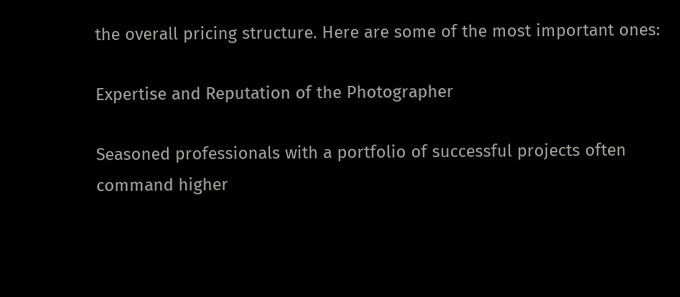the overall pricing structure. Here are some of the most important ones:

Expertise and Reputation of the Photographer

Seasoned professionals with a portfolio of successful projects often command higher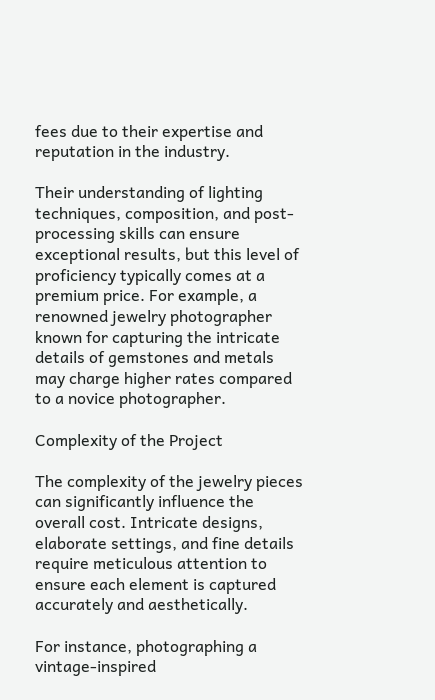fees due to their expertise and reputation in the industry.

Their understanding of lighting techniques, composition, and post-processing skills can ensure exceptional results, but this level of proficiency typically comes at a premium price. For example, a renowned jewelry photographer known for capturing the intricate details of gemstones and metals may charge higher rates compared to a novice photographer.

Complexity of the Project

The complexity of the jewelry pieces can significantly influence the overall cost. Intricate designs, elaborate settings, and fine details require meticulous attention to ensure each element is captured accurately and aesthetically.

For instance, photographing a vintage-inspired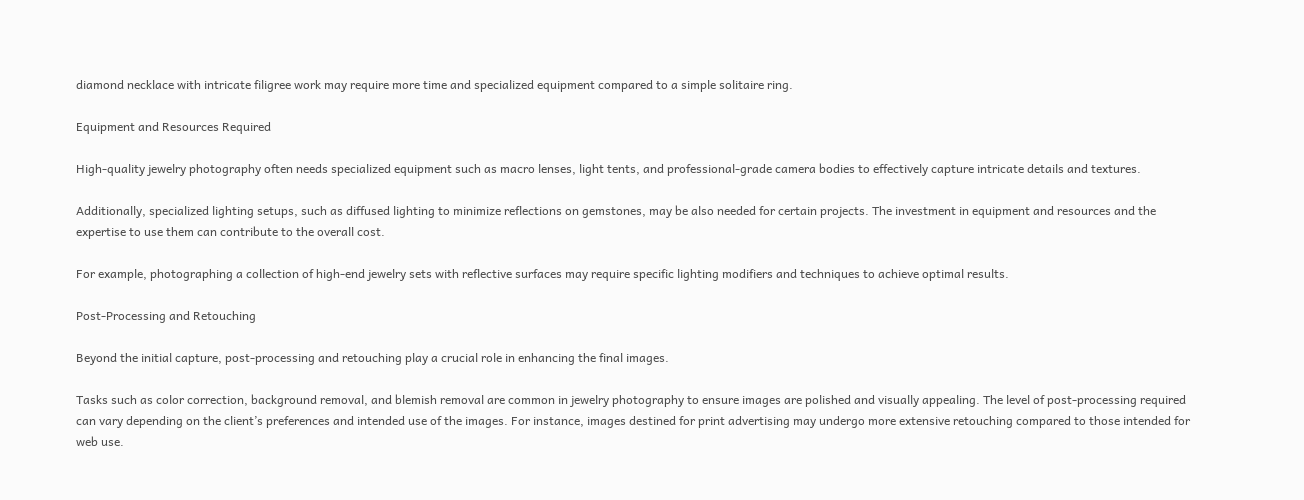diamond necklace with intricate filigree work may require more time and specialized equipment compared to a simple solitaire ring.

Equipment and Resources Required

High-quality jewelry photography often needs specialized equipment such as macro lenses, light tents, and professional-grade camera bodies to effectively capture intricate details and textures.

Additionally, specialized lighting setups, such as diffused lighting to minimize reflections on gemstones, may be also needed for certain projects. The investment in equipment and resources and the expertise to use them can contribute to the overall cost.

For example, photographing a collection of high-end jewelry sets with reflective surfaces may require specific lighting modifiers and techniques to achieve optimal results.

Post-Processing and Retouching

Beyond the initial capture, post-processing and retouching play a crucial role in enhancing the final images.

Tasks such as color correction, background removal, and blemish removal are common in jewelry photography to ensure images are polished and visually appealing. The level of post-processing required can vary depending on the client’s preferences and intended use of the images. For instance, images destined for print advertising may undergo more extensive retouching compared to those intended for web use.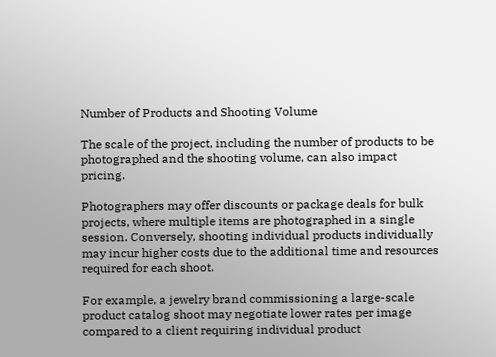Number of Products and Shooting Volume

The scale of the project, including the number of products to be photographed and the shooting volume, can also impact pricing.

Photographers may offer discounts or package deals for bulk projects, where multiple items are photographed in a single session. Conversely, shooting individual products individually may incur higher costs due to the additional time and resources required for each shoot.

For example, a jewelry brand commissioning a large-scale product catalog shoot may negotiate lower rates per image compared to a client requiring individual product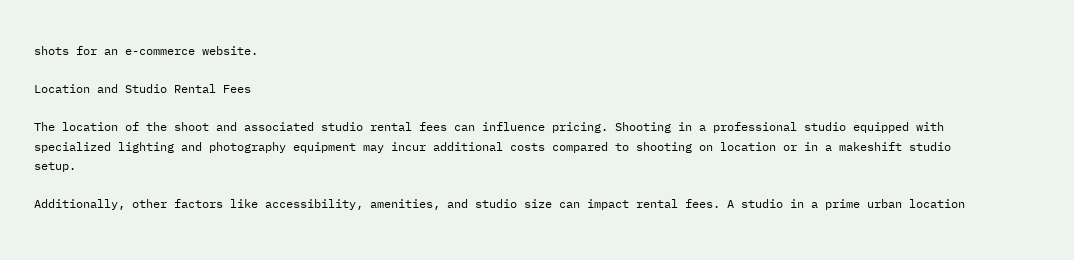shots for an e-commerce website.

Location and Studio Rental Fees

The location of the shoot and associated studio rental fees can influence pricing. Shooting in a professional studio equipped with specialized lighting and photography equipment may incur additional costs compared to shooting on location or in a makeshift studio setup.

Additionally, other factors like accessibility, amenities, and studio size can impact rental fees. A studio in a prime urban location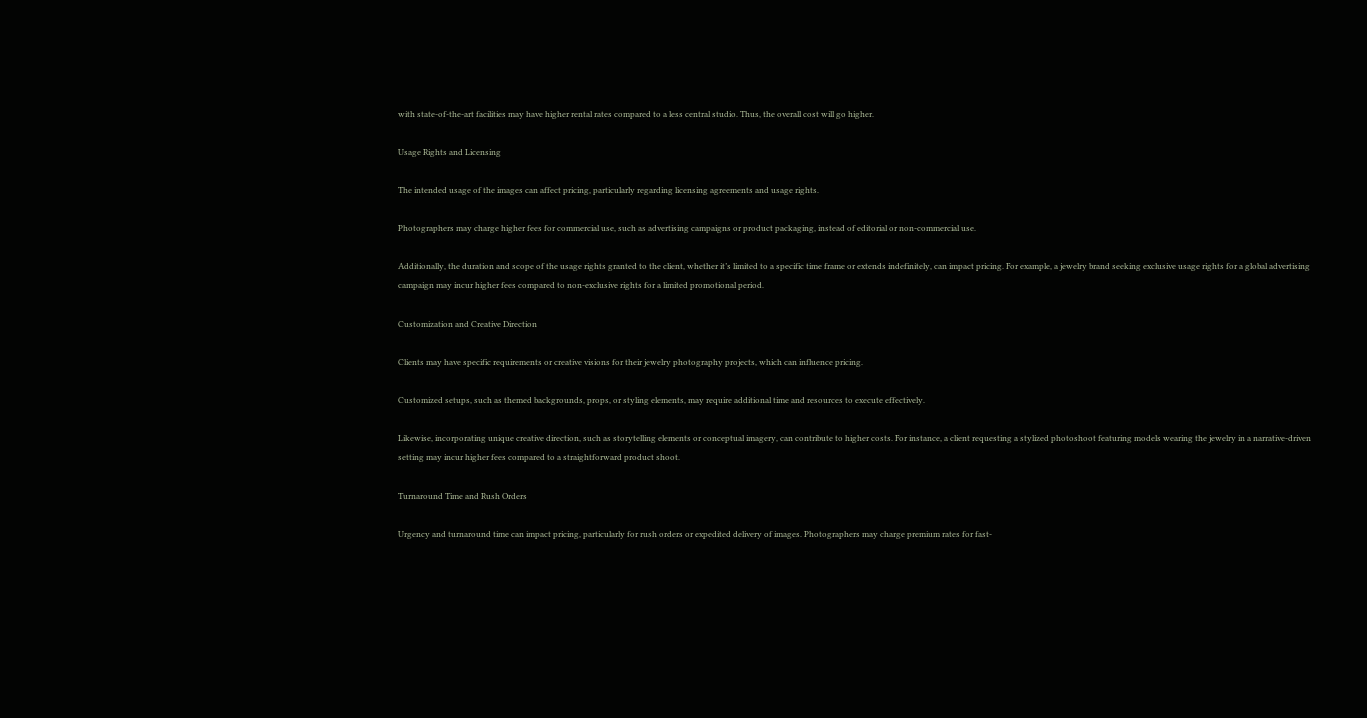with state-of-the-art facilities may have higher rental rates compared to a less central studio. Thus, the overall cost will go higher.

Usage Rights and Licensing

The intended usage of the images can affect pricing, particularly regarding licensing agreements and usage rights.

Photographers may charge higher fees for commercial use, such as advertising campaigns or product packaging, instead of editorial or non-commercial use.

Additionally, the duration and scope of the usage rights granted to the client, whether it’s limited to a specific time frame or extends indefinitely, can impact pricing. For example, a jewelry brand seeking exclusive usage rights for a global advertising campaign may incur higher fees compared to non-exclusive rights for a limited promotional period.

Customization and Creative Direction

Clients may have specific requirements or creative visions for their jewelry photography projects, which can influence pricing.

Customized setups, such as themed backgrounds, props, or styling elements, may require additional time and resources to execute effectively.

Likewise, incorporating unique creative direction, such as storytelling elements or conceptual imagery, can contribute to higher costs. For instance, a client requesting a stylized photoshoot featuring models wearing the jewelry in a narrative-driven setting may incur higher fees compared to a straightforward product shoot.

Turnaround Time and Rush Orders

Urgency and turnaround time can impact pricing, particularly for rush orders or expedited delivery of images. Photographers may charge premium rates for fast-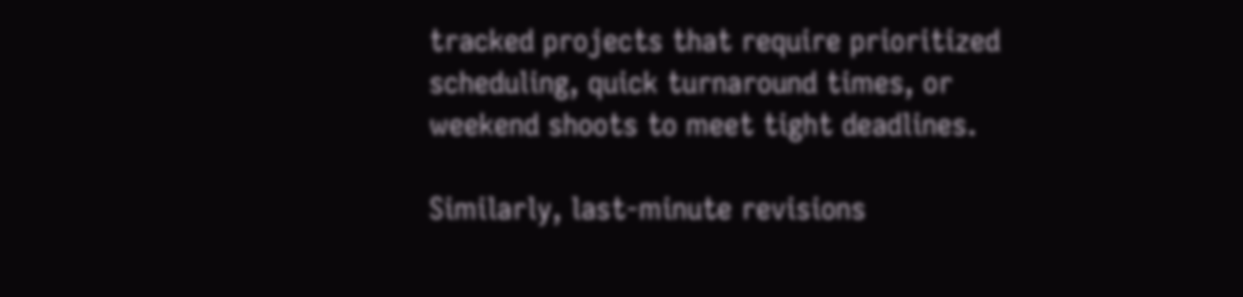tracked projects that require prioritized scheduling, quick turnaround times, or weekend shoots to meet tight deadlines.

Similarly, last-minute revisions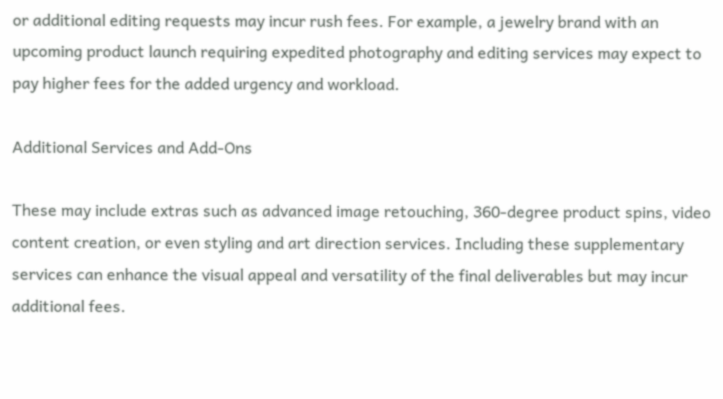or additional editing requests may incur rush fees. For example, a jewelry brand with an upcoming product launch requiring expedited photography and editing services may expect to pay higher fees for the added urgency and workload.

Additional Services and Add-Ons

These may include extras such as advanced image retouching, 360-degree product spins, video content creation, or even styling and art direction services. Including these supplementary services can enhance the visual appeal and versatility of the final deliverables but may incur additional fees.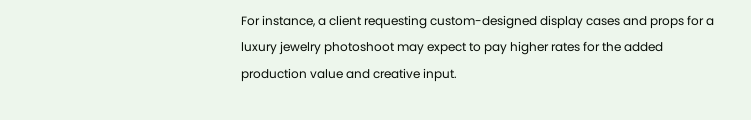For instance, a client requesting custom-designed display cases and props for a luxury jewelry photoshoot may expect to pay higher rates for the added production value and creative input.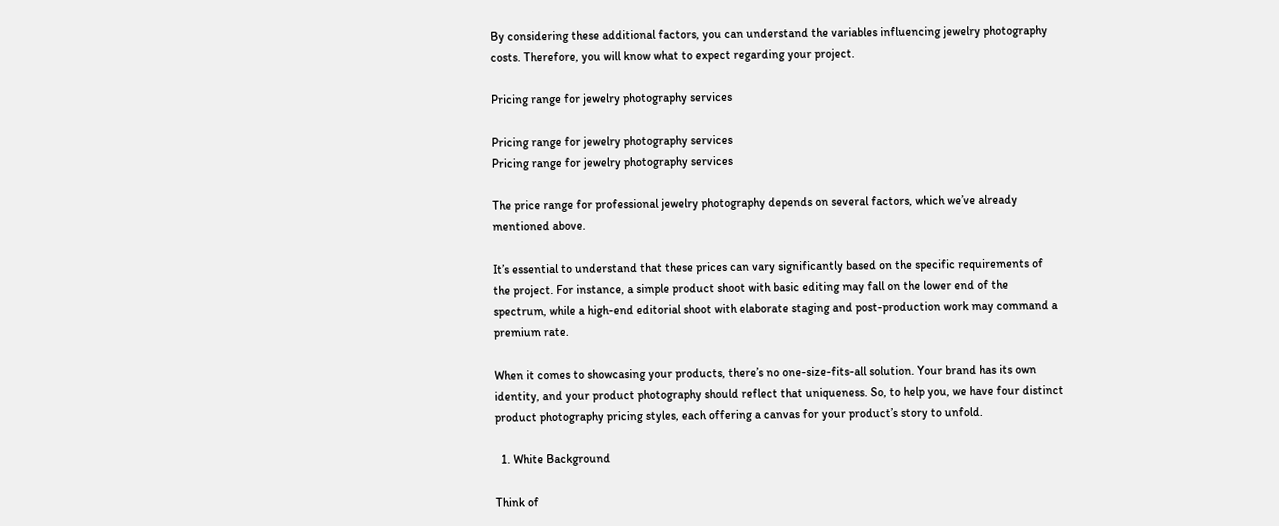By considering these additional factors, you can understand the variables influencing jewelry photography costs. Therefore, you will know what to expect regarding your project.

Pricing range for jewelry photography services

Pricing range for jewelry photography services
Pricing range for jewelry photography services

The price range for professional jewelry photography depends on several factors, which we’ve already mentioned above.

It’s essential to understand that these prices can vary significantly based on the specific requirements of the project. For instance, a simple product shoot with basic editing may fall on the lower end of the spectrum, while a high-end editorial shoot with elaborate staging and post-production work may command a premium rate.

When it comes to showcasing your products, there’s no one-size-fits-all solution. Your brand has its own identity, and your product photography should reflect that uniqueness. So, to help you, we have four distinct product photography pricing styles, each offering a canvas for your product’s story to unfold.

  1. White Background

Think of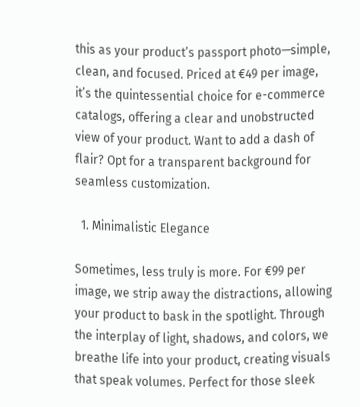this as your product’s passport photo—simple, clean, and focused. Priced at €49 per image, it’s the quintessential choice for e-commerce catalogs, offering a clear and unobstructed view of your product. Want to add a dash of flair? Opt for a transparent background for seamless customization.

  1. Minimalistic Elegance

Sometimes, less truly is more. For €99 per image, we strip away the distractions, allowing your product to bask in the spotlight. Through the interplay of light, shadows, and colors, we breathe life into your product, creating visuals that speak volumes. Perfect for those sleek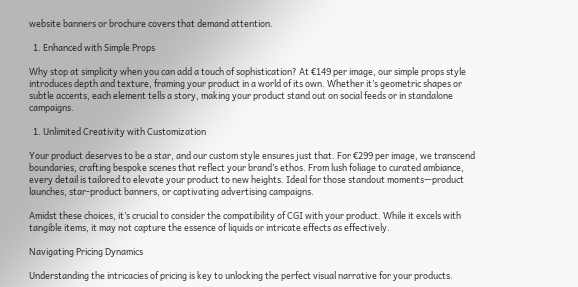website banners or brochure covers that demand attention.

  1. Enhanced with Simple Props

Why stop at simplicity when you can add a touch of sophistication? At €149 per image, our simple props style introduces depth and texture, framing your product in a world of its own. Whether it’s geometric shapes or subtle accents, each element tells a story, making your product stand out on social feeds or in standalone campaigns.

  1. Unlimited Creativity with Customization

Your product deserves to be a star, and our custom style ensures just that. For €299 per image, we transcend boundaries, crafting bespoke scenes that reflect your brand’s ethos. From lush foliage to curated ambiance, every detail is tailored to elevate your product to new heights. Ideal for those standout moments—product launches, star-product banners, or captivating advertising campaigns.

Amidst these choices, it’s crucial to consider the compatibility of CGI with your product. While it excels with tangible items, it may not capture the essence of liquids or intricate effects as effectively.

Navigating Pricing Dynamics

Understanding the intricacies of pricing is key to unlocking the perfect visual narrative for your products.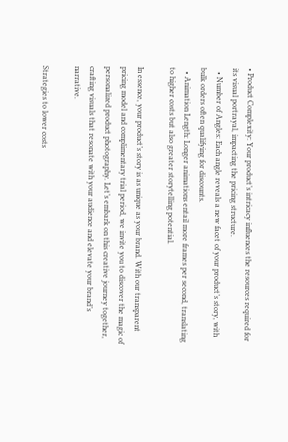• Product Complexity: Your product’s intricacy influences the resources required for its visual portrayal, impacting the pricing structure.
  • Number of Angles: Each angle reveals a new facet of your product’s story, with bulk orders often qualifying for discounts.
  • Animation Length: Longer animations entail more frames per second, translating to higher costs but also greater storytelling potential.

In essence, your product’s story is as unique as your brand. With our transparent pricing model and complimentary trial period, we invite you to discover the magic of personalized product photography. Let’s embark on this creative journey together, crafting visuals that resonate with your audience and elevate your brand’s narrative.

Strategies to lower costs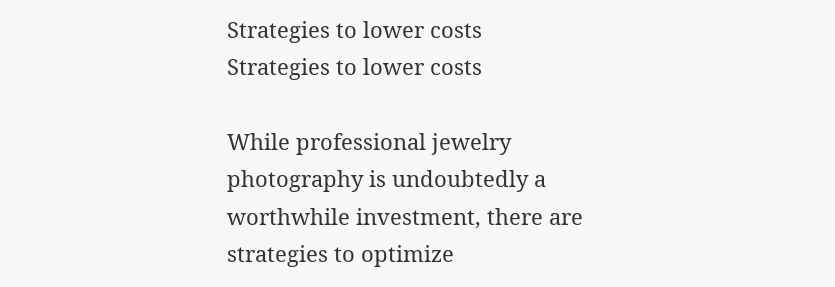Strategies to lower costs
Strategies to lower costs

While professional jewelry photography is undoubtedly a worthwhile investment, there are strategies to optimize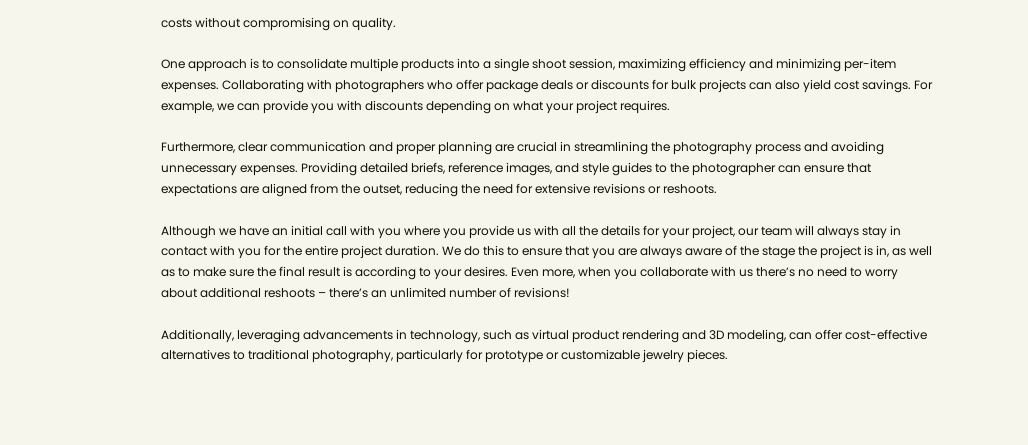costs without compromising on quality.

One approach is to consolidate multiple products into a single shoot session, maximizing efficiency and minimizing per-item expenses. Collaborating with photographers who offer package deals or discounts for bulk projects can also yield cost savings. For example, we can provide you with discounts depending on what your project requires.

Furthermore, clear communication and proper planning are crucial in streamlining the photography process and avoiding unnecessary expenses. Providing detailed briefs, reference images, and style guides to the photographer can ensure that expectations are aligned from the outset, reducing the need for extensive revisions or reshoots.

Although we have an initial call with you where you provide us with all the details for your project, our team will always stay in contact with you for the entire project duration. We do this to ensure that you are always aware of the stage the project is in, as well as to make sure the final result is according to your desires. Even more, when you collaborate with us there’s no need to worry about additional reshoots – there’s an unlimited number of revisions!

Additionally, leveraging advancements in technology, such as virtual product rendering and 3D modeling, can offer cost-effective alternatives to traditional photography, particularly for prototype or customizable jewelry pieces.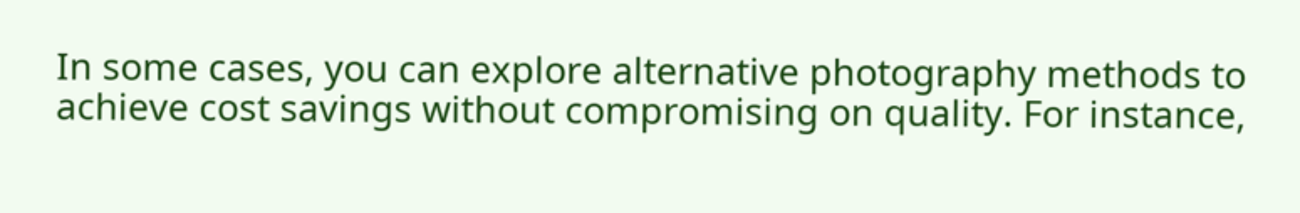In some cases, you can explore alternative photography methods to achieve cost savings without compromising on quality. For instance,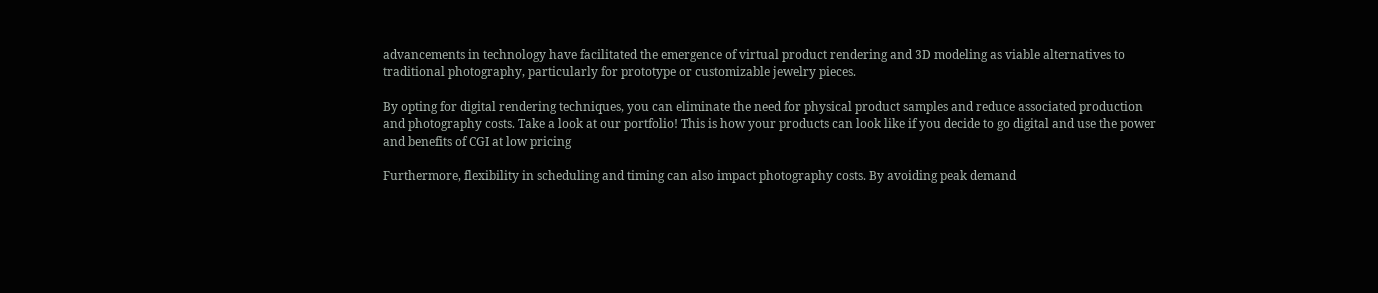advancements in technology have facilitated the emergence of virtual product rendering and 3D modeling as viable alternatives to traditional photography, particularly for prototype or customizable jewelry pieces.

By opting for digital rendering techniques, you can eliminate the need for physical product samples and reduce associated production and photography costs. Take a look at our portfolio! This is how your products can look like if you decide to go digital and use the power and benefits of CGI at low pricing

Furthermore, flexibility in scheduling and timing can also impact photography costs. By avoiding peak demand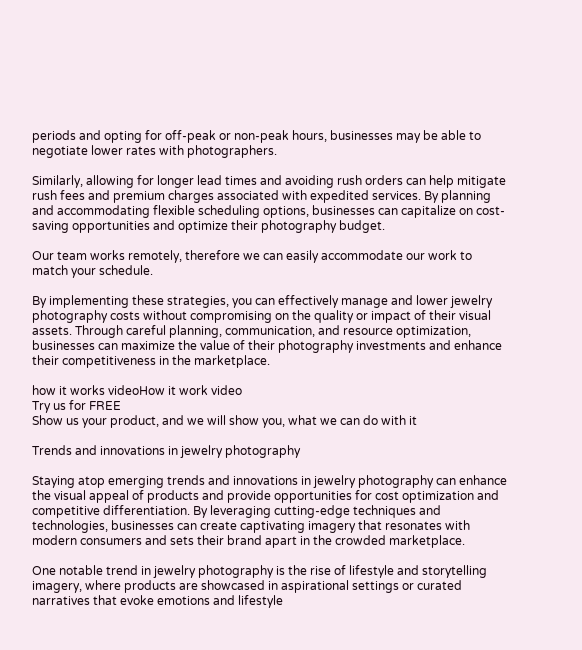periods and opting for off-peak or non-peak hours, businesses may be able to negotiate lower rates with photographers.

Similarly, allowing for longer lead times and avoiding rush orders can help mitigate rush fees and premium charges associated with expedited services. By planning and accommodating flexible scheduling options, businesses can capitalize on cost-saving opportunities and optimize their photography budget.

Our team works remotely, therefore we can easily accommodate our work to match your schedule.

By implementing these strategies, you can effectively manage and lower jewelry photography costs without compromising on the quality or impact of their visual assets. Through careful planning, communication, and resource optimization, businesses can maximize the value of their photography investments and enhance their competitiveness in the marketplace.

how it works videoHow it work video
Try us for FREE
Show us your product, and we will show you, what we can do with it

Trends and innovations in jewelry photography

Staying atop emerging trends and innovations in jewelry photography can enhance the visual appeal of products and provide opportunities for cost optimization and competitive differentiation. By leveraging cutting-edge techniques and technologies, businesses can create captivating imagery that resonates with modern consumers and sets their brand apart in the crowded marketplace.

One notable trend in jewelry photography is the rise of lifestyle and storytelling imagery, where products are showcased in aspirational settings or curated narratives that evoke emotions and lifestyle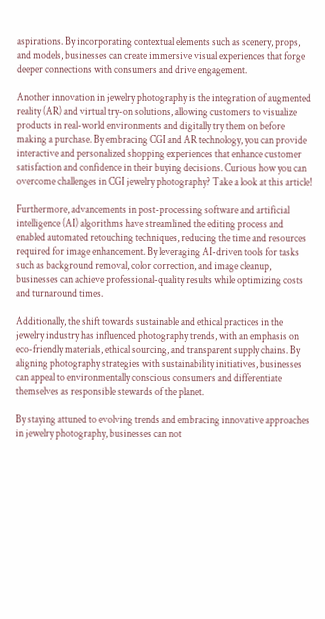aspirations. By incorporating contextual elements such as scenery, props, and models, businesses can create immersive visual experiences that forge deeper connections with consumers and drive engagement.

Another innovation in jewelry photography is the integration of augmented reality (AR) and virtual try-on solutions, allowing customers to visualize products in real-world environments and digitally try them on before making a purchase. By embracing CGI and AR technology, you can provide interactive and personalized shopping experiences that enhance customer satisfaction and confidence in their buying decisions. Curious how you can overcome challenges in CGI jewelry photography? Take a look at this article!

Furthermore, advancements in post-processing software and artificial intelligence (AI) algorithms have streamlined the editing process and enabled automated retouching techniques, reducing the time and resources required for image enhancement. By leveraging AI-driven tools for tasks such as background removal, color correction, and image cleanup, businesses can achieve professional-quality results while optimizing costs and turnaround times.

Additionally, the shift towards sustainable and ethical practices in the jewelry industry has influenced photography trends, with an emphasis on eco-friendly materials, ethical sourcing, and transparent supply chains. By aligning photography strategies with sustainability initiatives, businesses can appeal to environmentally conscious consumers and differentiate themselves as responsible stewards of the planet.

By staying attuned to evolving trends and embracing innovative approaches in jewelry photography, businesses can not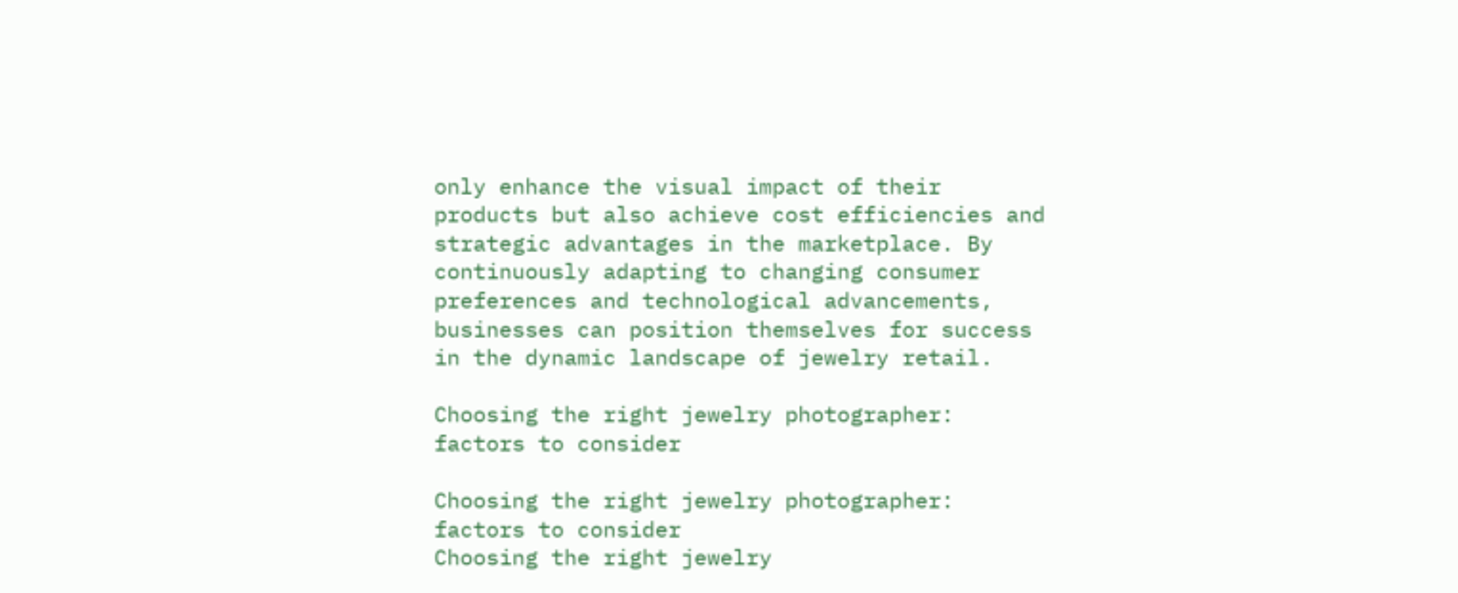only enhance the visual impact of their products but also achieve cost efficiencies and strategic advantages in the marketplace. By continuously adapting to changing consumer preferences and technological advancements, businesses can position themselves for success in the dynamic landscape of jewelry retail.

Choosing the right jewelry photographer: factors to consider

Choosing the right jewelry photographer: factors to consider
Choosing the right jewelry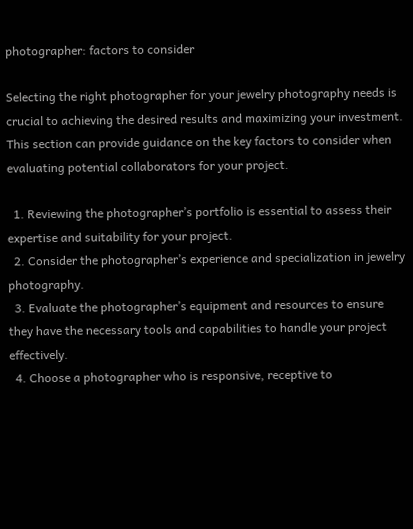photographer: factors to consider

Selecting the right photographer for your jewelry photography needs is crucial to achieving the desired results and maximizing your investment. This section can provide guidance on the key factors to consider when evaluating potential collaborators for your project.

  1. Reviewing the photographer’s portfolio is essential to assess their expertise and suitability for your project.
  2. Consider the photographer’s experience and specialization in jewelry photography.
  3. Evaluate the photographer’s equipment and resources to ensure they have the necessary tools and capabilities to handle your project effectively.
  4. Choose a photographer who is responsive, receptive to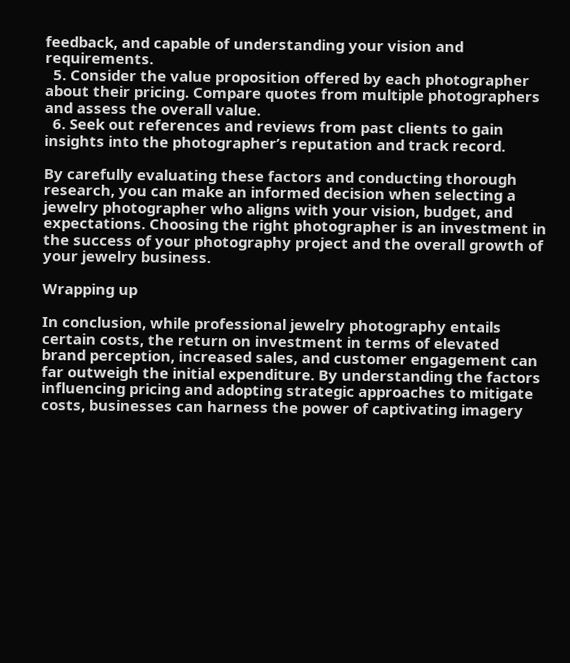feedback, and capable of understanding your vision and requirements.
  5. Consider the value proposition offered by each photographer about their pricing. Compare quotes from multiple photographers and assess the overall value.
  6. Seek out references and reviews from past clients to gain insights into the photographer’s reputation and track record.

By carefully evaluating these factors and conducting thorough research, you can make an informed decision when selecting a jewelry photographer who aligns with your vision, budget, and expectations. Choosing the right photographer is an investment in the success of your photography project and the overall growth of your jewelry business.

Wrapping up

In conclusion, while professional jewelry photography entails certain costs, the return on investment in terms of elevated brand perception, increased sales, and customer engagement can far outweigh the initial expenditure. By understanding the factors influencing pricing and adopting strategic approaches to mitigate costs, businesses can harness the power of captivating imagery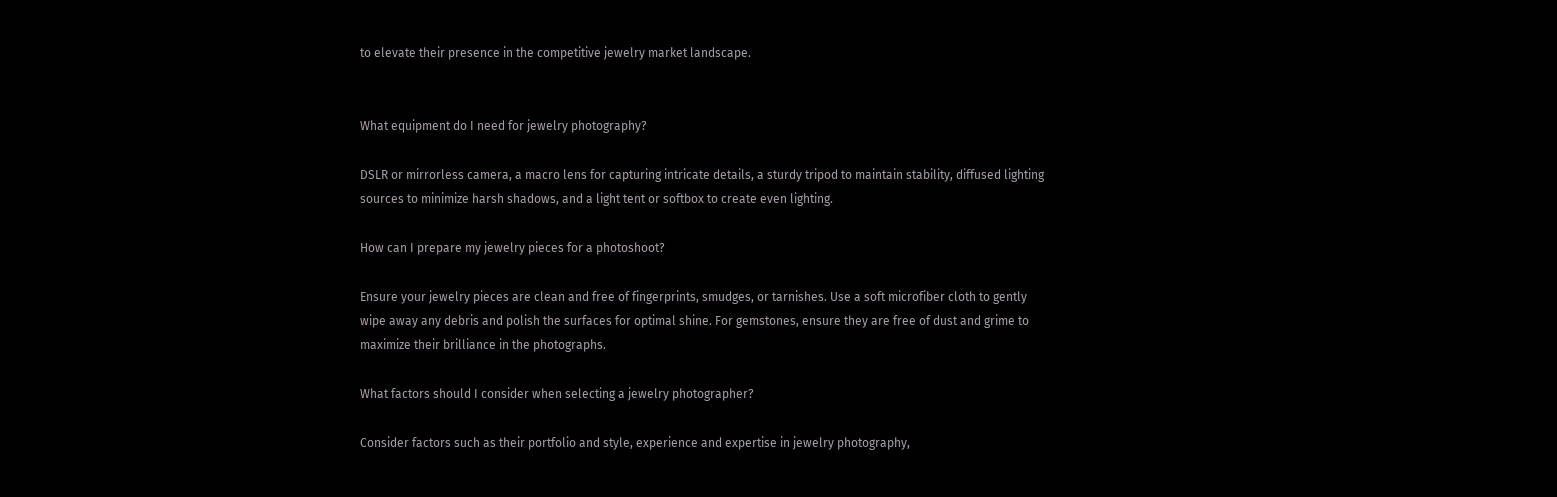to elevate their presence in the competitive jewelry market landscape.


What equipment do I need for jewelry photography?

DSLR or mirrorless camera, a macro lens for capturing intricate details, a sturdy tripod to maintain stability, diffused lighting sources to minimize harsh shadows, and a light tent or softbox to create even lighting.

How can I prepare my jewelry pieces for a photoshoot?

Ensure your jewelry pieces are clean and free of fingerprints, smudges, or tarnishes. Use a soft microfiber cloth to gently wipe away any debris and polish the surfaces for optimal shine. For gemstones, ensure they are free of dust and grime to maximize their brilliance in the photographs.

What factors should I consider when selecting a jewelry photographer?

Consider factors such as their portfolio and style, experience and expertise in jewelry photography,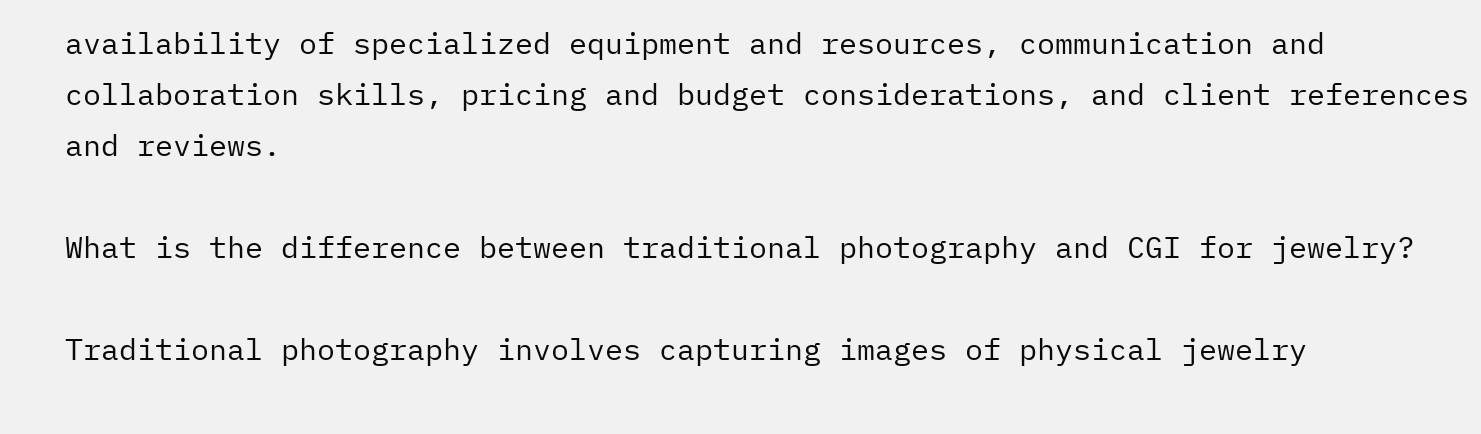availability of specialized equipment and resources, communication and collaboration skills, pricing and budget considerations, and client references and reviews.

What is the difference between traditional photography and CGI for jewelry?

Traditional photography involves capturing images of physical jewelry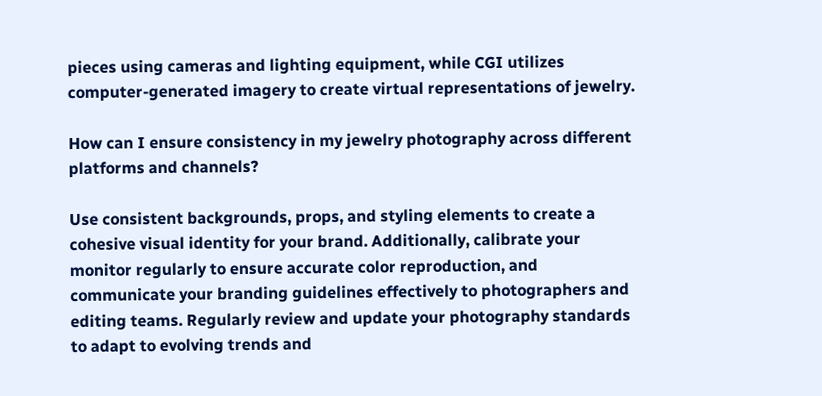pieces using cameras and lighting equipment, while CGI utilizes computer-generated imagery to create virtual representations of jewelry.

How can I ensure consistency in my jewelry photography across different platforms and channels?

Use consistent backgrounds, props, and styling elements to create a cohesive visual identity for your brand. Additionally, calibrate your monitor regularly to ensure accurate color reproduction, and communicate your branding guidelines effectively to photographers and editing teams. Regularly review and update your photography standards to adapt to evolving trends and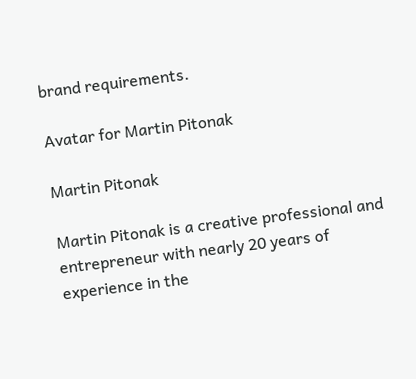brand requirements.

Avatar for Martin Pitonak

Martin Pitonak

Martin Pitonak is a creative professional and entrepreneur with nearly 20 years of experience in the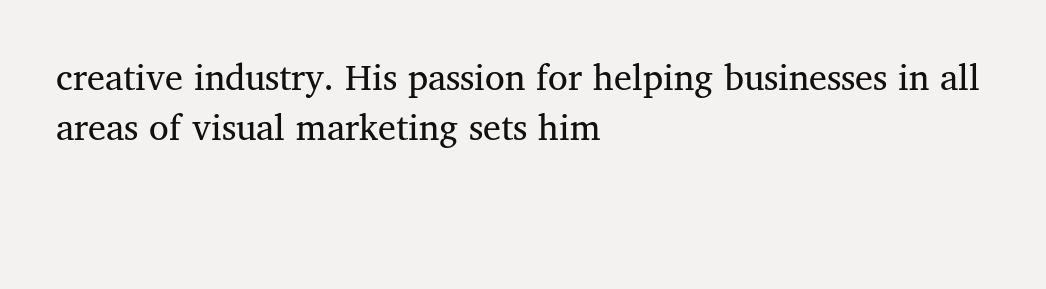creative industry. His passion for helping businesses in all areas of visual marketing sets him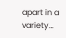apart in a variety…